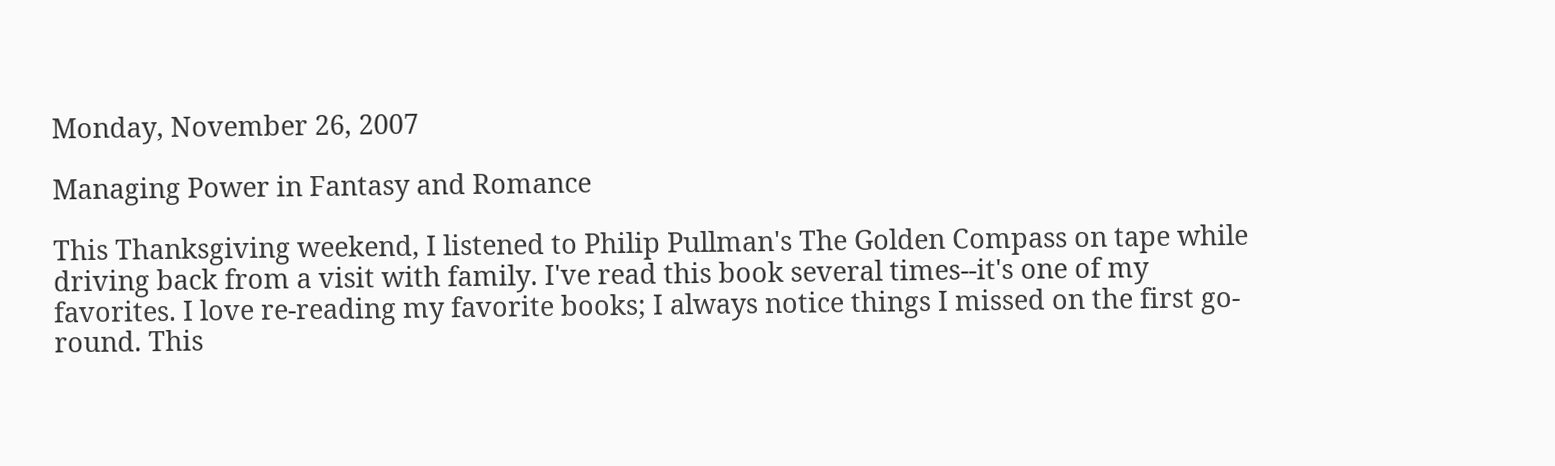Monday, November 26, 2007

Managing Power in Fantasy and Romance

This Thanksgiving weekend, I listened to Philip Pullman's The Golden Compass on tape while driving back from a visit with family. I've read this book several times--it's one of my favorites. I love re-reading my favorite books; I always notice things I missed on the first go-round. This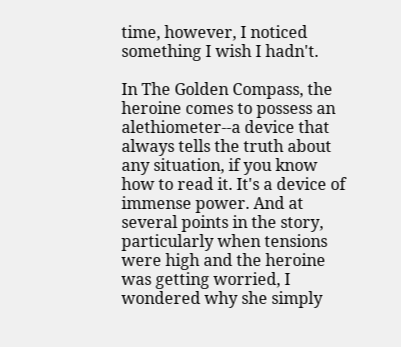time, however, I noticed something I wish I hadn't.

In The Golden Compass, the heroine comes to possess an alethiometer--a device that always tells the truth about any situation, if you know how to read it. It's a device of immense power. And at several points in the story, particularly when tensions were high and the heroine was getting worried, I wondered why she simply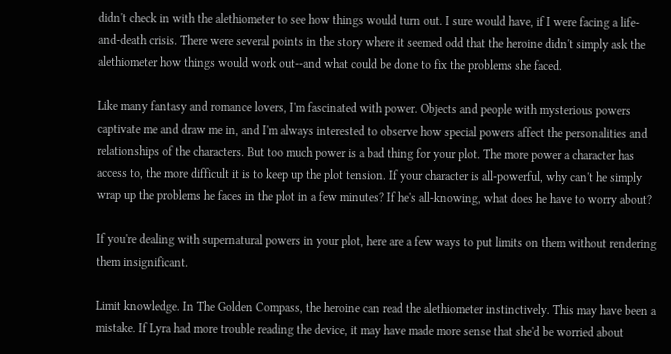didn't check in with the alethiometer to see how things would turn out. I sure would have, if I were facing a life-and-death crisis. There were several points in the story where it seemed odd that the heroine didn't simply ask the alethiometer how things would work out--and what could be done to fix the problems she faced.

Like many fantasy and romance lovers, I'm fascinated with power. Objects and people with mysterious powers captivate me and draw me in, and I'm always interested to observe how special powers affect the personalities and relationships of the characters. But too much power is a bad thing for your plot. The more power a character has access to, the more difficult it is to keep up the plot tension. If your character is all-powerful, why can't he simply wrap up the problems he faces in the plot in a few minutes? If he's all-knowing, what does he have to worry about?

If you're dealing with supernatural powers in your plot, here are a few ways to put limits on them without rendering them insignificant.

Limit knowledge. In The Golden Compass, the heroine can read the alethiometer instinctively. This may have been a mistake. If Lyra had more trouble reading the device, it may have made more sense that she'd be worried about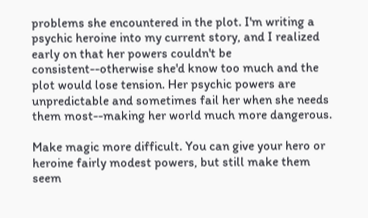problems she encountered in the plot. I'm writing a psychic heroine into my current story, and I realized early on that her powers couldn't be consistent--otherwise she'd know too much and the plot would lose tension. Her psychic powers are unpredictable and sometimes fail her when she needs them most--making her world much more dangerous.

Make magic more difficult. You can give your hero or heroine fairly modest powers, but still make them seem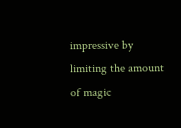impressive by limiting the amount of magic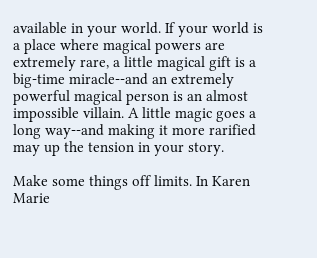available in your world. If your world is a place where magical powers are extremely rare, a little magical gift is a big-time miracle--and an extremely powerful magical person is an almost impossible villain. A little magic goes a long way--and making it more rarified may up the tension in your story.

Make some things off limits. In Karen Marie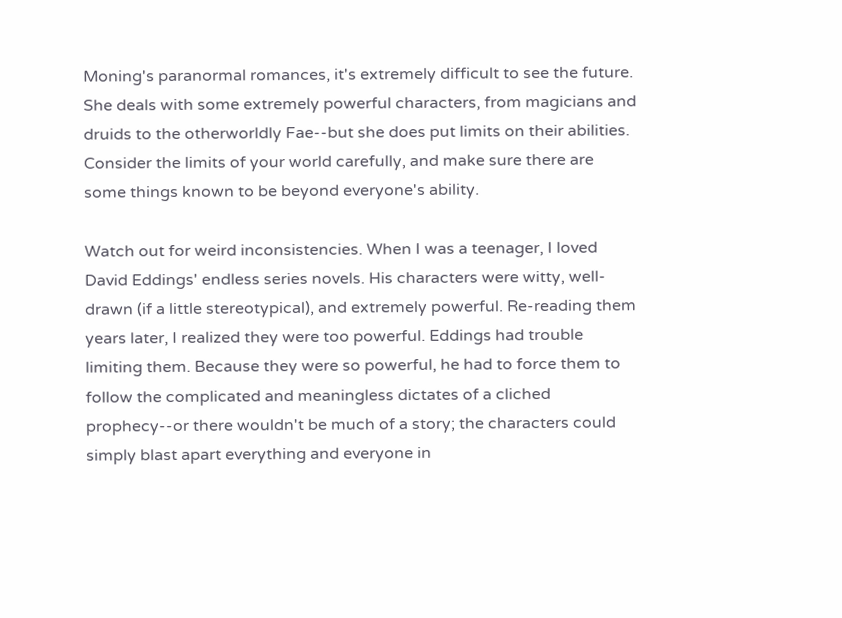Moning's paranormal romances, it's extremely difficult to see the future. She deals with some extremely powerful characters, from magicians and druids to the otherworldly Fae--but she does put limits on their abilities. Consider the limits of your world carefully, and make sure there are some things known to be beyond everyone's ability.

Watch out for weird inconsistencies. When I was a teenager, I loved David Eddings' endless series novels. His characters were witty, well-drawn (if a little stereotypical), and extremely powerful. Re-reading them years later, I realized they were too powerful. Eddings had trouble limiting them. Because they were so powerful, he had to force them to follow the complicated and meaningless dictates of a cliched prophecy--or there wouldn't be much of a story; the characters could simply blast apart everything and everyone in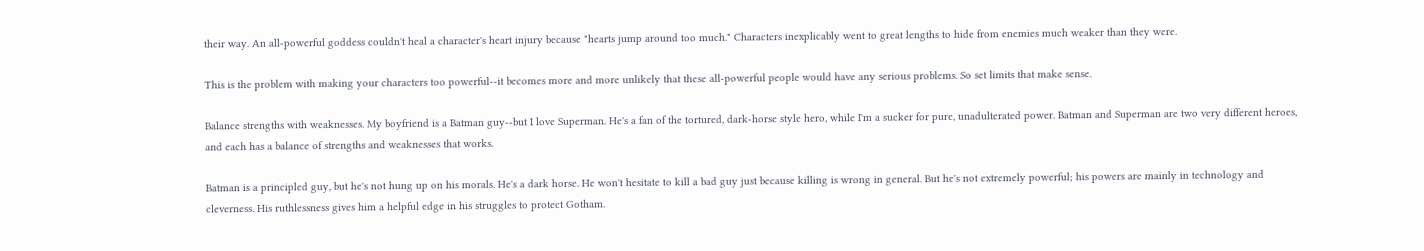their way. An all-powerful goddess couldn't heal a character's heart injury because "hearts jump around too much." Characters inexplicably went to great lengths to hide from enemies much weaker than they were.

This is the problem with making your characters too powerful--it becomes more and more unlikely that these all-powerful people would have any serious problems. So set limits that make sense.

Balance strengths with weaknesses. My boyfriend is a Batman guy--but I love Superman. He's a fan of the tortured, dark-horse style hero, while I'm a sucker for pure, unadulterated power. Batman and Superman are two very different heroes, and each has a balance of strengths and weaknesses that works.

Batman is a principled guy, but he's not hung up on his morals. He's a dark horse. He won't hesitate to kill a bad guy just because killing is wrong in general. But he's not extremely powerful; his powers are mainly in technology and cleverness. His ruthlessness gives him a helpful edge in his struggles to protect Gotham.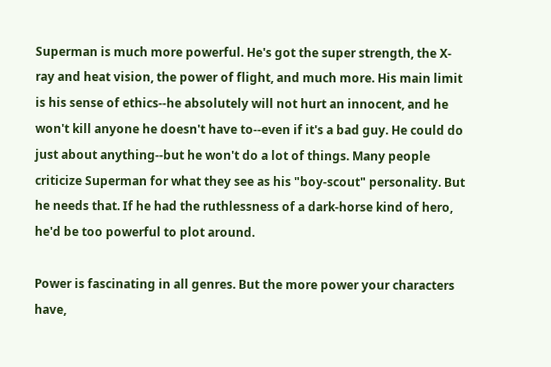Superman is much more powerful. He's got the super strength, the X-ray and heat vision, the power of flight, and much more. His main limit is his sense of ethics--he absolutely will not hurt an innocent, and he won't kill anyone he doesn't have to--even if it's a bad guy. He could do just about anything--but he won't do a lot of things. Many people criticize Superman for what they see as his "boy-scout" personality. But he needs that. If he had the ruthlessness of a dark-horse kind of hero, he'd be too powerful to plot around.

Power is fascinating in all genres. But the more power your characters have,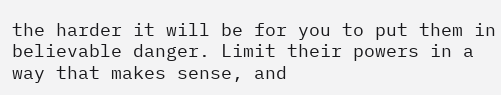the harder it will be for you to put them in believable danger. Limit their powers in a way that makes sense, and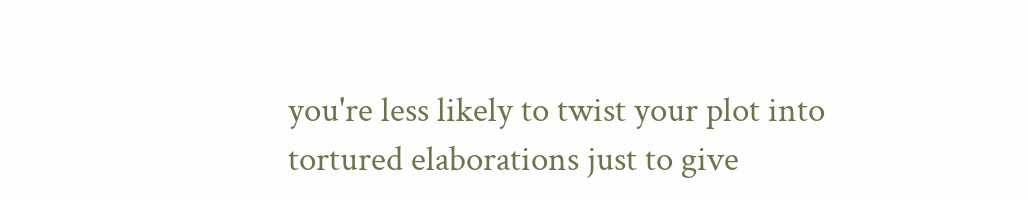you're less likely to twist your plot into tortured elaborations just to give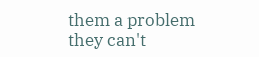them a problem they can't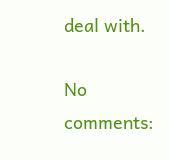deal with.

No comments: